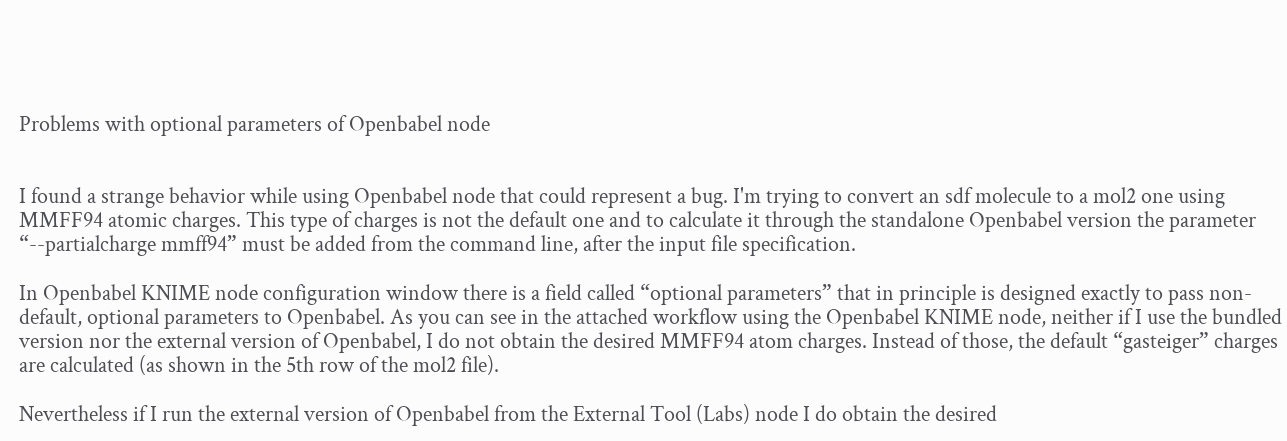Problems with optional parameters of Openbabel node


I found a strange behavior while using Openbabel node that could represent a bug. I'm trying to convert an sdf molecule to a mol2 one using MMFF94 atomic charges. This type of charges is not the default one and to calculate it through the standalone Openbabel version the parameter “--partialcharge mmff94” must be added from the command line, after the input file specification.

In Openbabel KNIME node configuration window there is a field called “optional parameters” that in principle is designed exactly to pass non-default, optional parameters to Openbabel. As you can see in the attached workflow using the Openbabel KNIME node, neither if I use the bundled version nor the external version of Openbabel, I do not obtain the desired MMFF94 atom charges. Instead of those, the default “gasteiger” charges are calculated (as shown in the 5th row of the mol2 file).

Nevertheless if I run the external version of Openbabel from the External Tool (Labs) node I do obtain the desired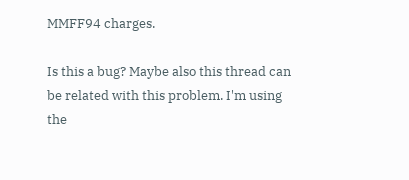MMFF94 charges.

Is this a bug? Maybe also this thread can be related with this problem. I'm using the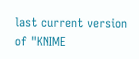last current version of "KNIME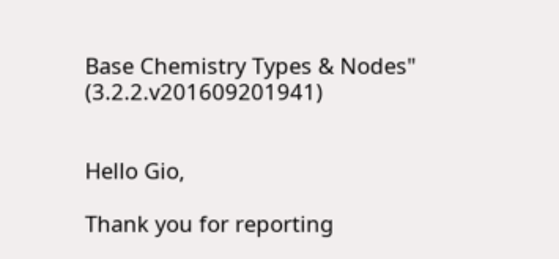Base Chemistry Types & Nodes" (3.2.2.v201609201941)


Hello Gio,

Thank you for reporting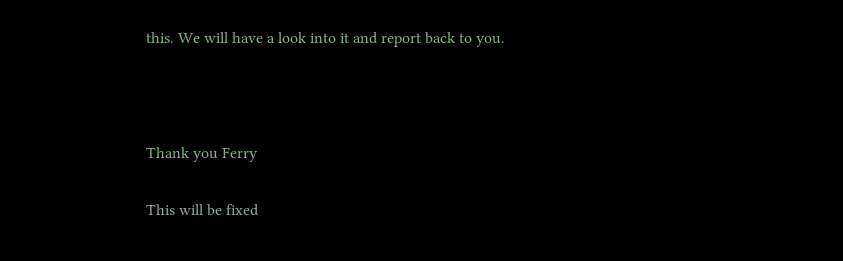this. We will have a look into it and report back to you.



Thank you Ferry

This will be fixed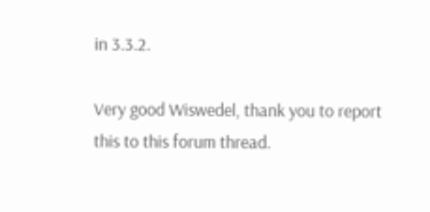in 3.3.2.

Very good Wiswedel, thank you to report this to this forum thread.